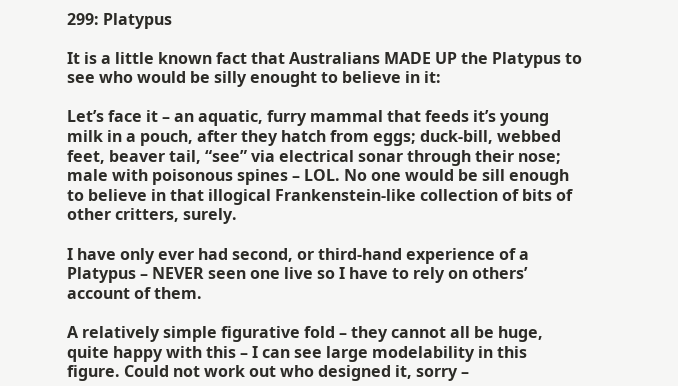299: Platypus

It is a little known fact that Australians MADE UP the Platypus to see who would be silly enought to believe in it:

Let’s face it – an aquatic, furry mammal that feeds it’s young milk in a pouch, after they hatch from eggs; duck-bill, webbed feet, beaver tail, “see” via electrical sonar through their nose; male with poisonous spines – LOL. No one would be sill enough to believe in that illogical Frankenstein-like collection of bits of other critters, surely.

I have only ever had second, or third-hand experience of a Platypus – NEVER seen one live so I have to rely on others’ account of them.

A relatively simple figurative fold – they cannot all be huge, quite happy with this – I can see large modelability in this figure. Could not work out who designed it, sorry –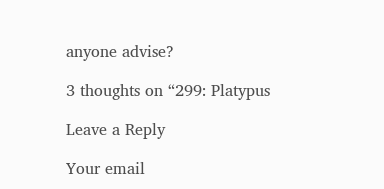anyone advise?

3 thoughts on “299: Platypus

Leave a Reply

Your email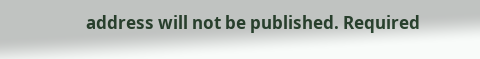address will not be published. Required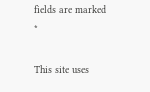fields are marked *

This site uses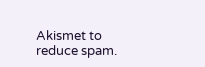Akismet to reduce spam.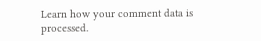Learn how your comment data is processed.